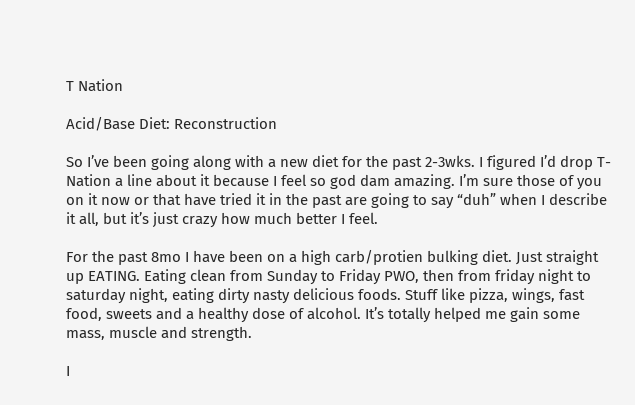T Nation

Acid/Base Diet: Reconstruction

So I’ve been going along with a new diet for the past 2-3wks. I figured I’d drop T-Nation a line about it because I feel so god dam amazing. I’m sure those of you on it now or that have tried it in the past are going to say “duh” when I describe it all, but it’s just crazy how much better I feel.

For the past 8mo I have been on a high carb/protien bulking diet. Just straight up EATING. Eating clean from Sunday to Friday PWO, then from friday night to saturday night, eating dirty nasty delicious foods. Stuff like pizza, wings, fast food, sweets and a healthy dose of alcohol. It’s totally helped me gain some mass, muscle and strength.

I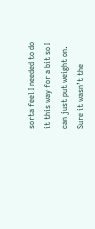sorta feel I needed to do it this way for a bit so I can just put weight on. Sure it wasn’t the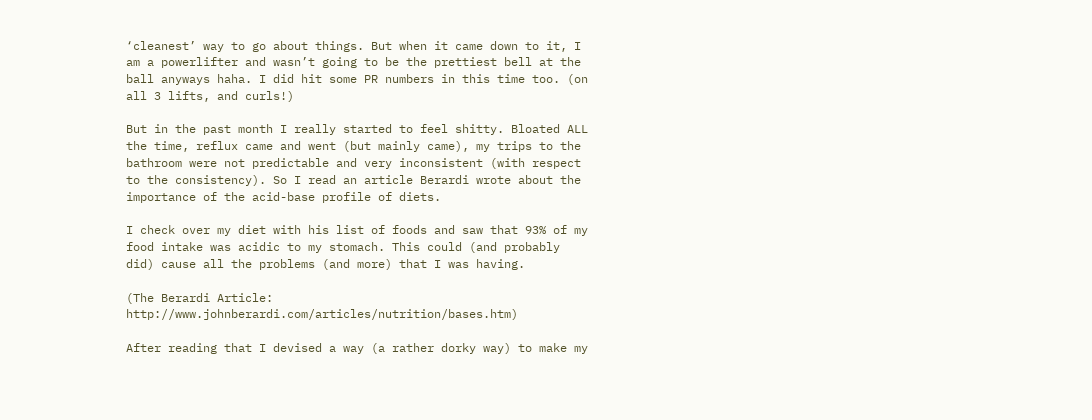‘cleanest’ way to go about things. But when it came down to it, I am a powerlifter and wasn’t going to be the prettiest bell at the ball anyways haha. I did hit some PR numbers in this time too. (on all 3 lifts, and curls!)

But in the past month I really started to feel shitty. Bloated ALL the time, reflux came and went (but mainly came), my trips to the bathroom were not predictable and very inconsistent (with respect to the consistency). So I read an article Berardi wrote about the importance of the acid-base profile of diets.

I check over my diet with his list of foods and saw that 93% of my food intake was acidic to my stomach. This could (and probably did) cause all the problems (and more) that I was having.

(The Berardi Article: http://www.johnberardi.com/articles/nutrition/bases.htm)

After reading that I devised a way (a rather dorky way) to make my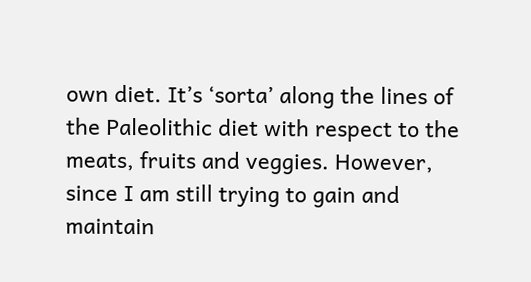own diet. It’s ‘sorta’ along the lines of the Paleolithic diet with respect to the meats, fruits and veggies. However, since I am still trying to gain and maintain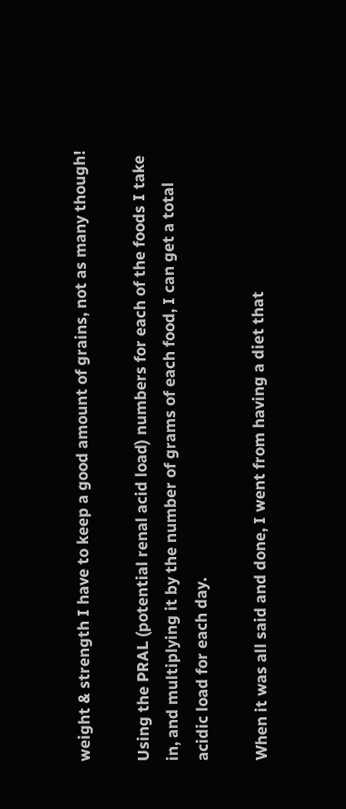weight & strength I have to keep a good amount of grains, not as many though!

Using the PRAL (potential renal acid load) numbers for each of the foods I take in, and multiplying it by the number of grams of each food, I can get a total acidic load for each day.

When it was all said and done, I went from having a diet that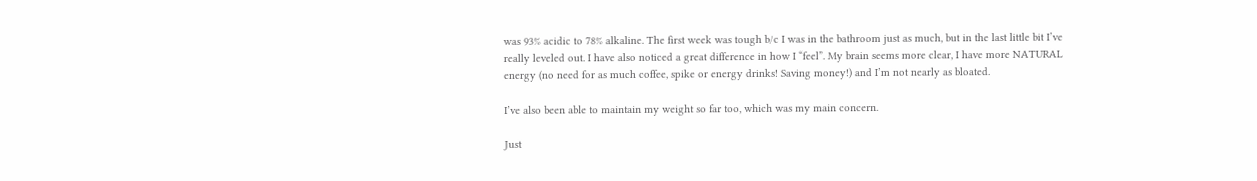was 93% acidic to 78% alkaline. The first week was tough b/c I was in the bathroom just as much, but in the last little bit I’ve really leveled out. I have also noticed a great difference in how I “feel”. My brain seems more clear, I have more NATURAL energy (no need for as much coffee, spike or energy drinks! Saving money!) and I’m not nearly as bloated.

I’ve also been able to maintain my weight so far too, which was my main concern.

Just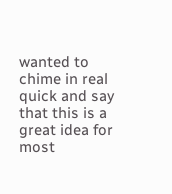wanted to chime in real quick and say that this is a great idea for most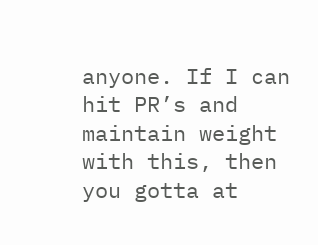anyone. If I can hit PR’s and maintain weight with this, then you gotta at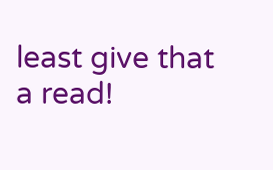least give that a read!